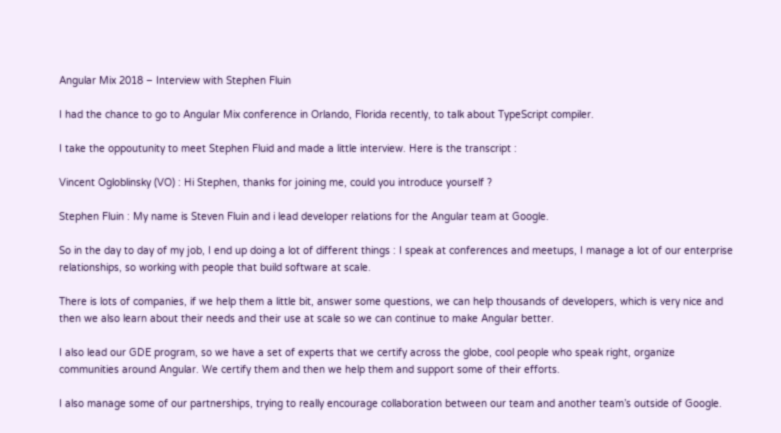Angular Mix 2018 – Interview with Stephen Fluin

I had the chance to go to Angular Mix conference in Orlando, Florida recently, to talk about TypeScript compiler.

I take the oppoutunity to meet Stephen Fluid and made a little interview. Here is the transcript :

Vincent Ogloblinsky (VO) : Hi Stephen, thanks for joining me, could you introduce yourself ?

Stephen Fluin : My name is Steven Fluin and i lead developer relations for the Angular team at Google.

So in the day to day of my job, I end up doing a lot of different things : I speak at conferences and meetups, I manage a lot of our enterprise relationships, so working with people that build software at scale.

There is lots of companies, if we help them a little bit, answer some questions, we can help thousands of developers, which is very nice and then we also learn about their needs and their use at scale so we can continue to make Angular better.

I also lead our GDE program, so we have a set of experts that we certify across the globe, cool people who speak right, organize communities around Angular. We certify them and then we help them and support some of their efforts.

I also manage some of our partnerships, trying to really encourage collaboration between our team and another team’s outside of Google.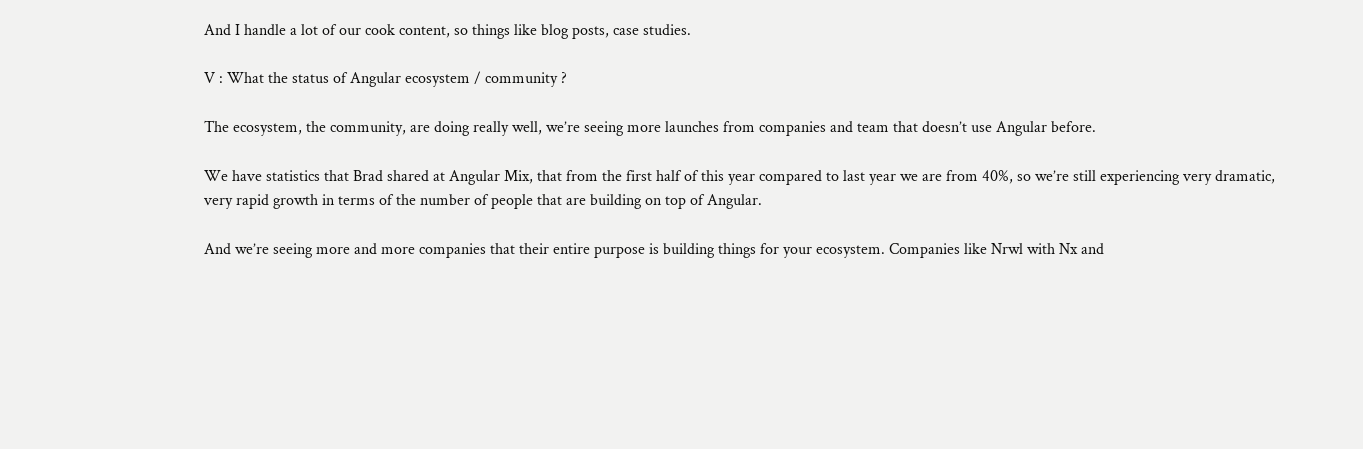And I handle a lot of our cook content, so things like blog posts, case studies.

V : What the status of Angular ecosystem / community ?

The ecosystem, the community, are doing really well, we’re seeing more launches from companies and team that doesn’t use Angular before.

We have statistics that Brad shared at Angular Mix, that from the first half of this year compared to last year we are from 40%, so we’re still experiencing very dramatic, very rapid growth in terms of the number of people that are building on top of Angular.

And we’re seeing more and more companies that their entire purpose is building things for your ecosystem. Companies like Nrwl with Nx and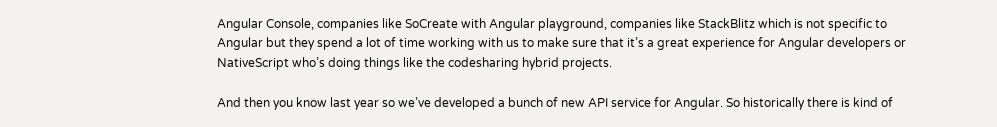Angular Console, companies like SoCreate with Angular playground, companies like StackBlitz which is not specific to Angular but they spend a lot of time working with us to make sure that it’s a great experience for Angular developers or NativeScript who’s doing things like the codesharing hybrid projects.

And then you know last year so we’ve developed a bunch of new API service for Angular. So historically there is kind of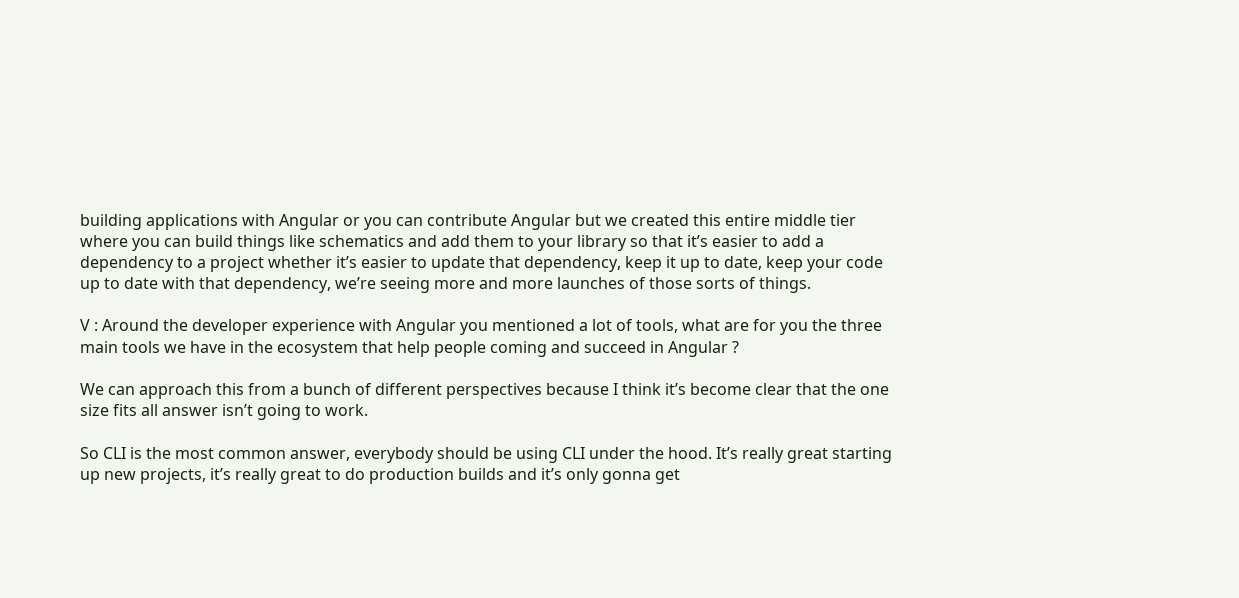building applications with Angular or you can contribute Angular but we created this entire middle tier where you can build things like schematics and add them to your library so that it’s easier to add a dependency to a project whether it’s easier to update that dependency, keep it up to date, keep your code up to date with that dependency, we’re seeing more and more launches of those sorts of things.

V : Around the developer experience with Angular you mentioned a lot of tools, what are for you the three main tools we have in the ecosystem that help people coming and succeed in Angular ?

We can approach this from a bunch of different perspectives because I think it’s become clear that the one size fits all answer isn’t going to work.

So CLI is the most common answer, everybody should be using CLI under the hood. It’s really great starting up new projects, it’s really great to do production builds and it’s only gonna get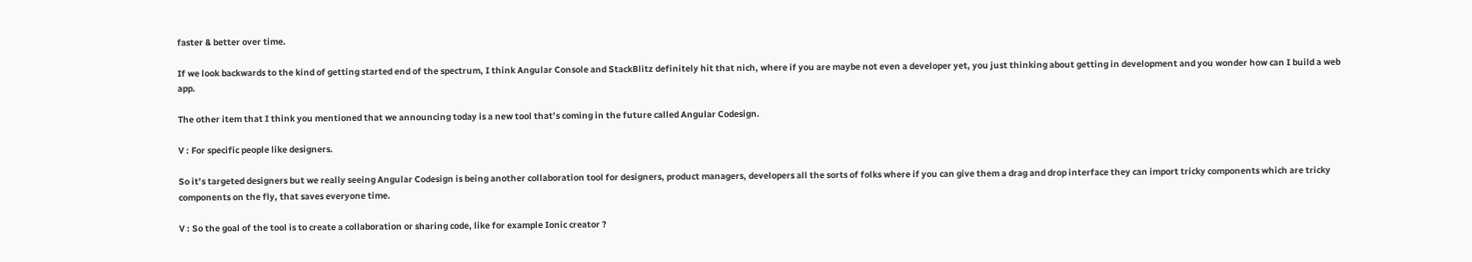faster & better over time.

If we look backwards to the kind of getting started end of the spectrum, I think Angular Console and StackBlitz definitely hit that nich, where if you are maybe not even a developer yet, you just thinking about getting in development and you wonder how can I build a web app.

The other item that I think you mentioned that we announcing today is a new tool that’s coming in the future called Angular Codesign.

V : For specific people like designers.

So it’s targeted designers but we really seeing Angular Codesign is being another collaboration tool for designers, product managers, developers all the sorts of folks where if you can give them a drag and drop interface they can import tricky components which are tricky components on the fly, that saves everyone time.

V : So the goal of the tool is to create a collaboration or sharing code, like for example Ionic creator ?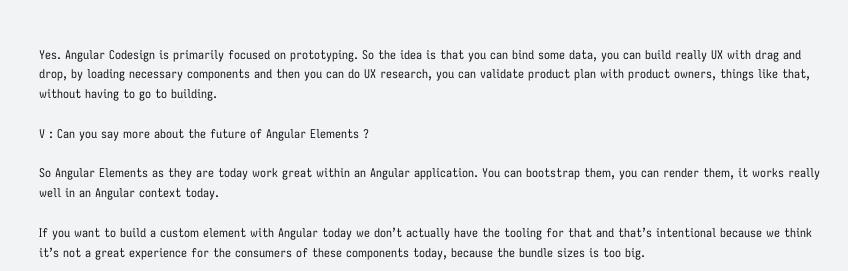Yes. Angular Codesign is primarily focused on prototyping. So the idea is that you can bind some data, you can build really UX with drag and drop, by loading necessary components and then you can do UX research, you can validate product plan with product owners, things like that, without having to go to building.

V : Can you say more about the future of Angular Elements ?

So Angular Elements as they are today work great within an Angular application. You can bootstrap them, you can render them, it works really well in an Angular context today.

If you want to build a custom element with Angular today we don’t actually have the tooling for that and that’s intentional because we think it’s not a great experience for the consumers of these components today, because the bundle sizes is too big.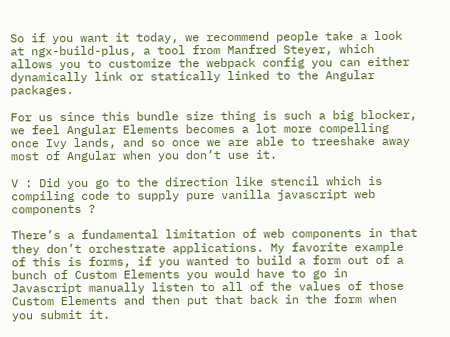So if you want it today, we recommend people take a look at ngx-build-plus, a tool from Manfred Steyer, which allows you to customize the webpack config you can either dynamically link or statically linked to the Angular packages.

For us since this bundle size thing is such a big blocker, we feel Angular Elements becomes a lot more compelling once Ivy lands, and so once we are able to treeshake away most of Angular when you don’t use it.

V : Did you go to the direction like stencil which is compiling code to supply pure vanilla javascript web components ?

There’s a fundamental limitation of web components in that they don’t orchestrate applications. My favorite example of this is forms, if you wanted to build a form out of a bunch of Custom Elements you would have to go in Javascript manually listen to all of the values of those Custom Elements and then put that back in the form when you submit it.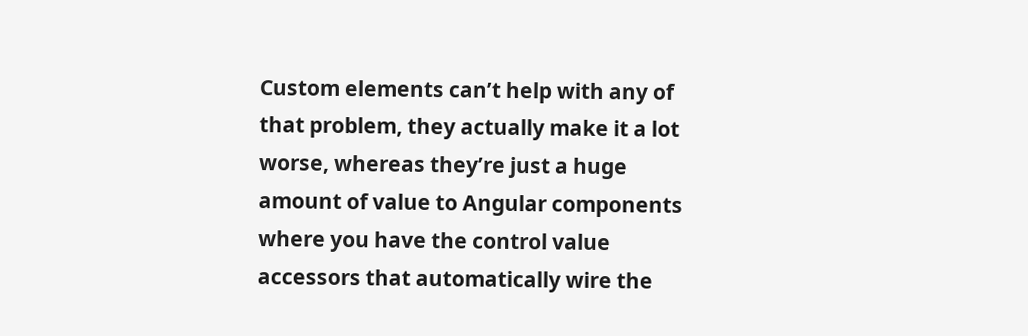Custom elements can’t help with any of that problem, they actually make it a lot worse, whereas they’re just a huge amount of value to Angular components where you have the control value accessors that automatically wire the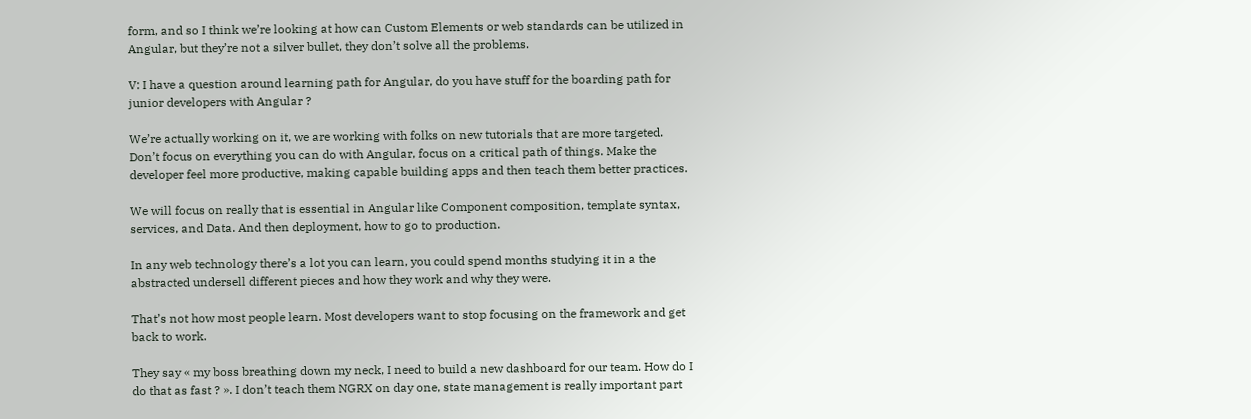form, and so I think we’re looking at how can Custom Elements or web standards can be utilized in Angular, but they’re not a silver bullet, they don’t solve all the problems.

V: I have a question around learning path for Angular, do you have stuff for the boarding path for junior developers with Angular ?

We’re actually working on it, we are working with folks on new tutorials that are more targeted. Don’t focus on everything you can do with Angular, focus on a critical path of things. Make the developer feel more productive, making capable building apps and then teach them better practices.

We will focus on really that is essential in Angular like Component composition, template syntax, services, and Data. And then deployment, how to go to production.

In any web technology there’s a lot you can learn, you could spend months studying it in a the abstracted undersell different pieces and how they work and why they were.

That’s not how most people learn. Most developers want to stop focusing on the framework and get back to work.

They say « my boss breathing down my neck, I need to build a new dashboard for our team. How do I do that as fast ? ». I don’t teach them NGRX on day one, state management is really important part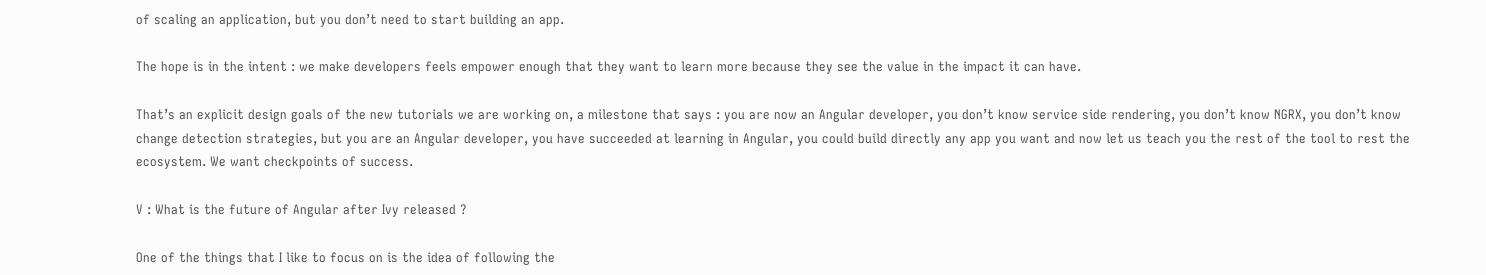of scaling an application, but you don’t need to start building an app.

The hope is in the intent : we make developers feels empower enough that they want to learn more because they see the value in the impact it can have.

That’s an explicit design goals of the new tutorials we are working on, a milestone that says : you are now an Angular developer, you don’t know service side rendering, you don’t know NGRX, you don’t know change detection strategies, but you are an Angular developer, you have succeeded at learning in Angular, you could build directly any app you want and now let us teach you the rest of the tool to rest the ecosystem. We want checkpoints of success.

V : What is the future of Angular after Ivy released ?

One of the things that I like to focus on is the idea of following the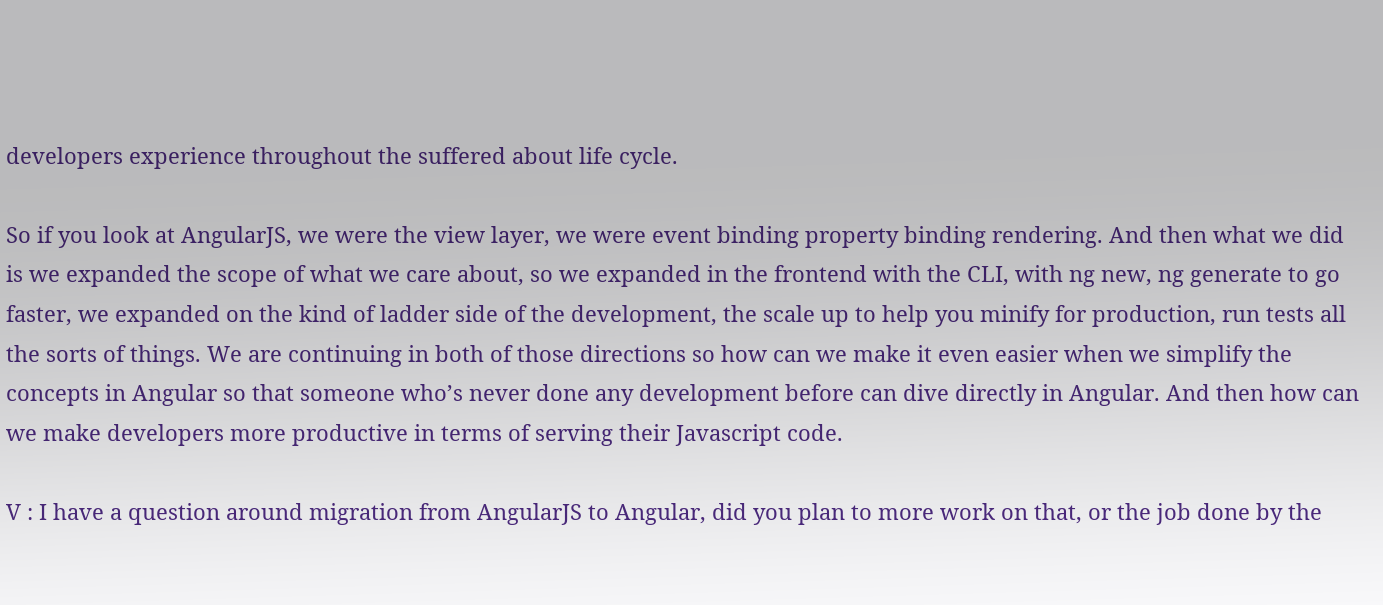developers experience throughout the suffered about life cycle.

So if you look at AngularJS, we were the view layer, we were event binding property binding rendering. And then what we did is we expanded the scope of what we care about, so we expanded in the frontend with the CLI, with ng new, ng generate to go faster, we expanded on the kind of ladder side of the development, the scale up to help you minify for production, run tests all the sorts of things. We are continuing in both of those directions so how can we make it even easier when we simplify the concepts in Angular so that someone who’s never done any development before can dive directly in Angular. And then how can we make developers more productive in terms of serving their Javascript code.

V : I have a question around migration from AngularJS to Angular, did you plan to more work on that, or the job done by the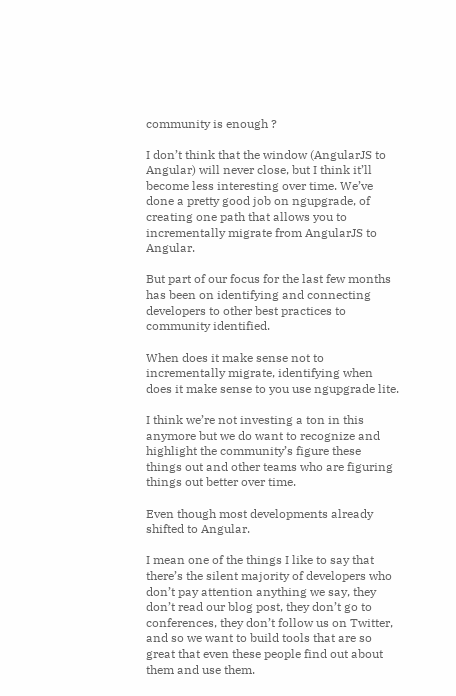community is enough ?

I don’t think that the window (AngularJS to Angular) will never close, but I think it’ll become less interesting over time. We’ve done a pretty good job on ngupgrade, of creating one path that allows you to incrementally migrate from AngularJS to Angular.

But part of our focus for the last few months has been on identifying and connecting developers to other best practices to community identified.

When does it make sense not to incrementally migrate, identifying when does it make sense to you use ngupgrade lite.

I think we’re not investing a ton in this anymore but we do want to recognize and highlight the community’s figure these things out and other teams who are figuring things out better over time.

Even though most developments already shifted to Angular.

I mean one of the things I like to say that there’s the silent majority of developers who don’t pay attention anything we say, they don’t read our blog post, they don’t go to conferences, they don’t follow us on Twitter, and so we want to build tools that are so great that even these people find out about them and use them.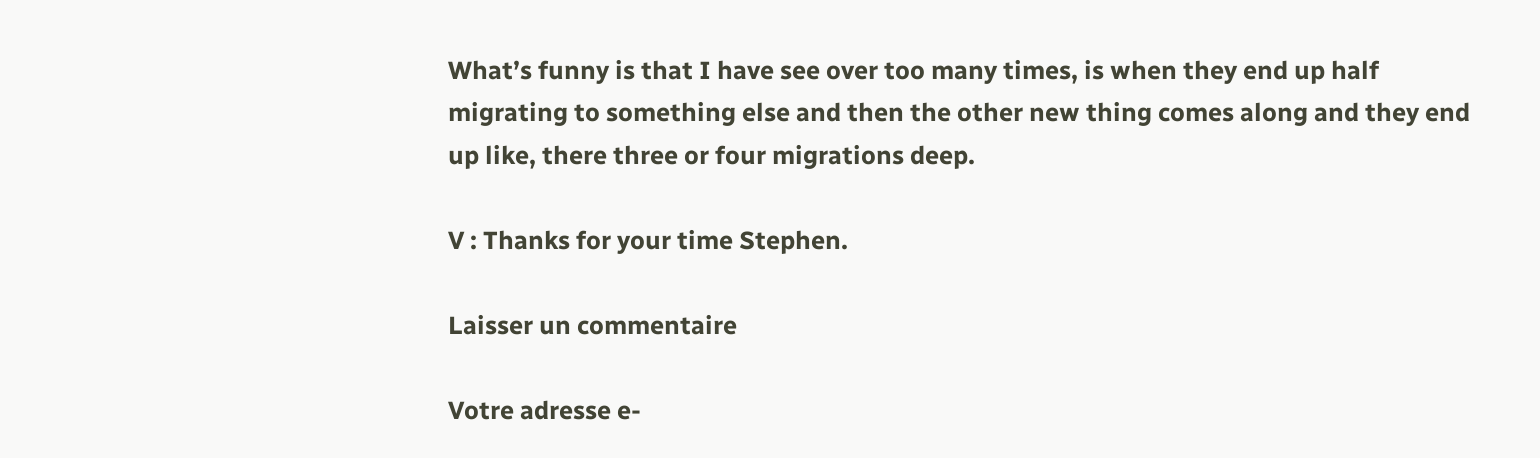What’s funny is that I have see over too many times, is when they end up half migrating to something else and then the other new thing comes along and they end up like, there three or four migrations deep.

V : Thanks for your time Stephen.

Laisser un commentaire

Votre adresse e-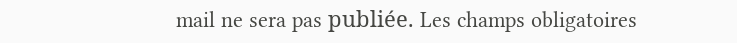mail ne sera pas publiée. Les champs obligatoires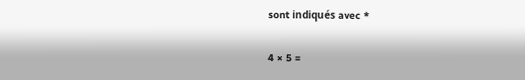sont indiqués avec *

4 × 5 =